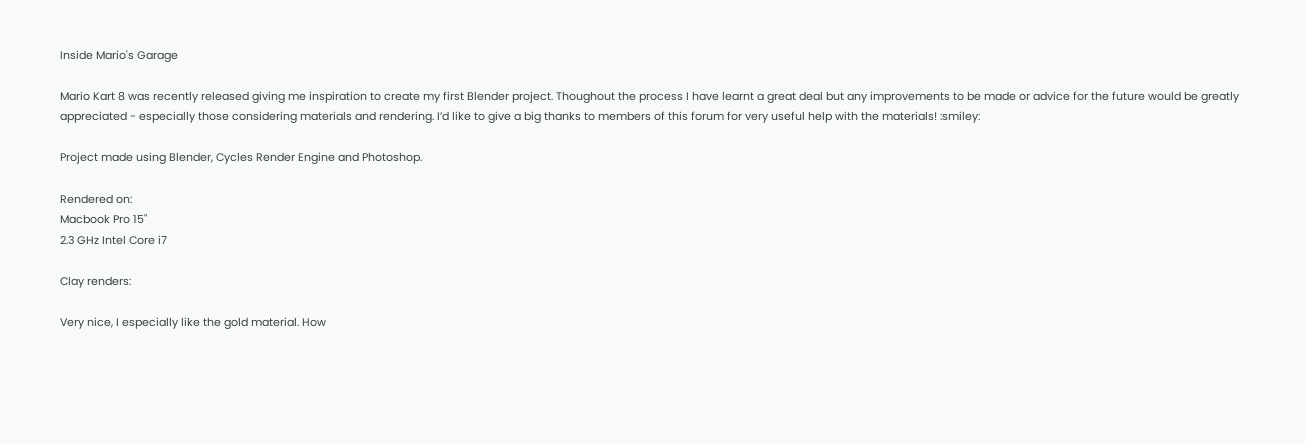Inside Mario's Garage

Mario Kart 8 was recently released giving me inspiration to create my first Blender project. Thoughout the process I have learnt a great deal but any improvements to be made or advice for the future would be greatly appreciated - especially those considering materials and rendering. I’d like to give a big thanks to members of this forum for very useful help with the materials! :smiley:

Project made using Blender, Cycles Render Engine and Photoshop.

Rendered on:
Macbook Pro 15"
2.3 GHz Intel Core i7

Clay renders:

Very nice, I especially like the gold material. How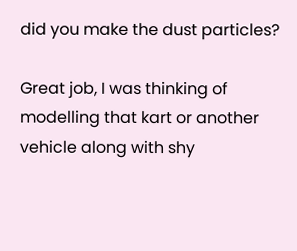did you make the dust particles?

Great job, I was thinking of modelling that kart or another vehicle along with shy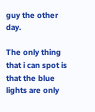guy the other day.

The only thing that i can spot is that the blue lights are only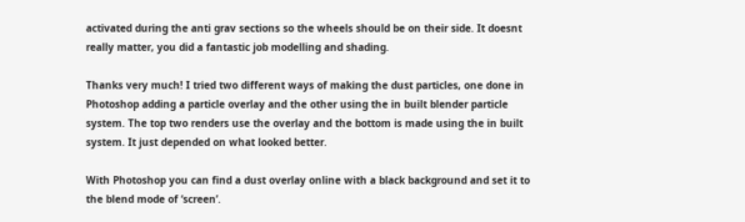activated during the anti grav sections so the wheels should be on their side. It doesnt really matter, you did a fantastic job modelling and shading.

Thanks very much! I tried two different ways of making the dust particles, one done in Photoshop adding a particle overlay and the other using the in built blender particle system. The top two renders use the overlay and the bottom is made using the in built system. It just depended on what looked better.

With Photoshop you can find a dust overlay online with a black background and set it to the blend mode of ‘screen’.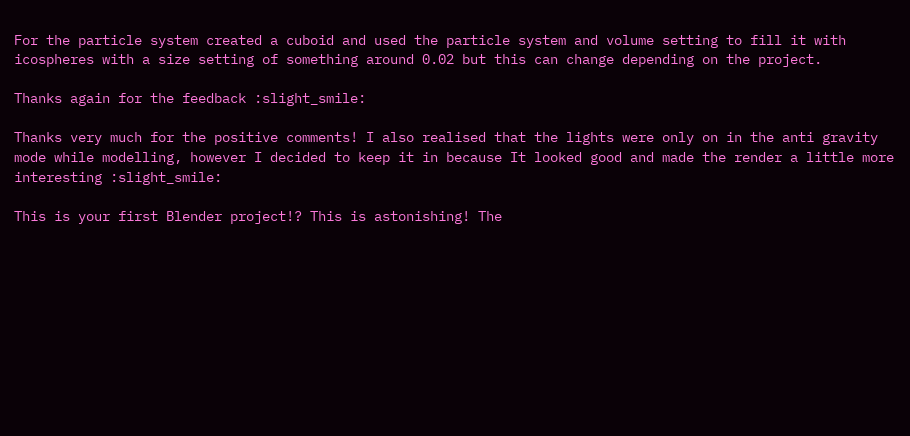For the particle system created a cuboid and used the particle system and volume setting to fill it with icospheres with a size setting of something around 0.02 but this can change depending on the project.

Thanks again for the feedback :slight_smile:

Thanks very much for the positive comments! I also realised that the lights were only on in the anti gravity mode while modelling, however I decided to keep it in because It looked good and made the render a little more interesting :slight_smile:

This is your first Blender project!? This is astonishing! The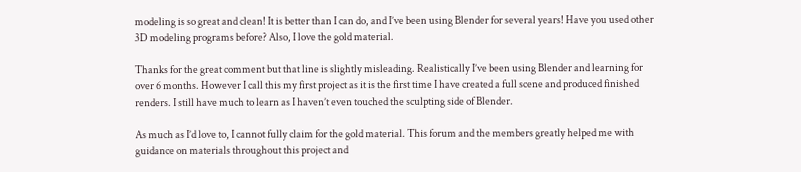modeling is so great and clean! It is better than I can do, and I’ve been using Blender for several years! Have you used other 3D modeling programs before? Also, I love the gold material.

Thanks for the great comment but that line is slightly misleading. Realistically I’ve been using Blender and learning for over 6 months. However I call this my first project as it is the first time I have created a full scene and produced finished renders. I still have much to learn as I haven’t even touched the sculpting side of Blender.

As much as I’d love to, I cannot fully claim for the gold material. This forum and the members greatly helped me with guidance on materials throughout this project and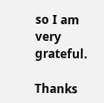so I am very grateful.

Thanks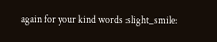again for your kind words :slight_smile: